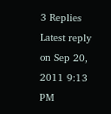3 Replies Latest reply on Sep 20, 2011 9:13 PM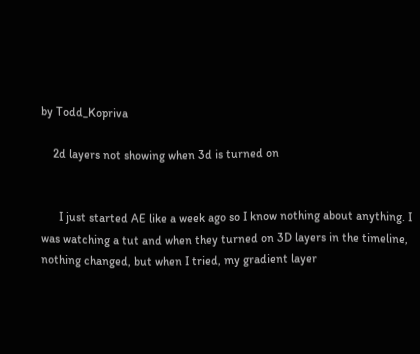by Todd_Kopriva

    2d layers not showing when 3d is turned on


      I just started AE like a week ago so I know nothing about anything. I was watching a tut and when they turned on 3D layers in the timeline, nothing changed, but when I tried, my gradient layer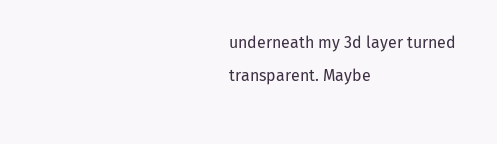underneath my 3d layer turned transparent. Maybe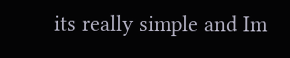its really simple and Im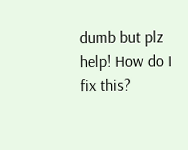dumb but plz help! How do I fix this?